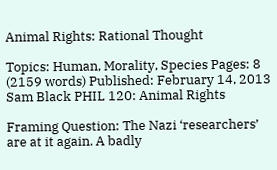Animal Rights: Rational Thought

Topics: Human, Morality, Species Pages: 8 (2159 words) Published: February 14, 2013
Sam Black PHIL 120: Animal Rights

Framing Question: The Nazi ‘researchers’ are at it again. A badly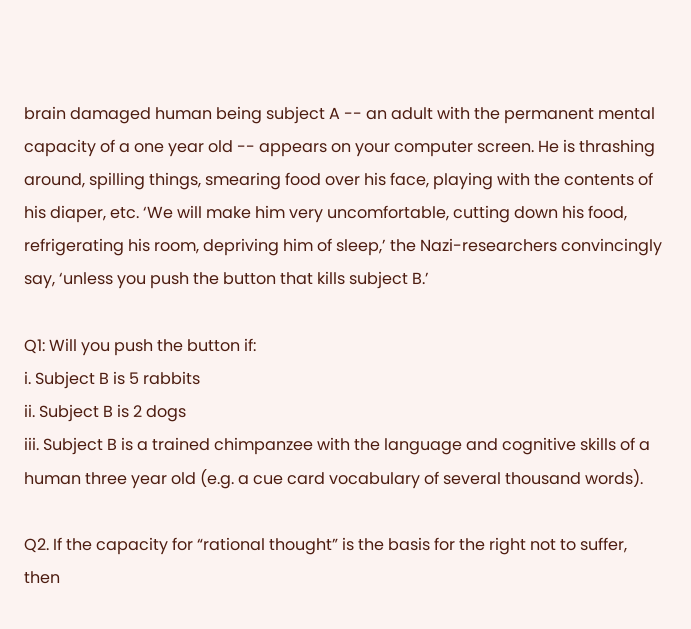brain damaged human being subject A -- an adult with the permanent mental capacity of a one year old -- appears on your computer screen. He is thrashing around, spilling things, smearing food over his face, playing with the contents of his diaper, etc. ‘We will make him very uncomfortable, cutting down his food, refrigerating his room, depriving him of sleep,’ the Nazi-researchers convincingly say, ‘unless you push the button that kills subject B.’

Q1: Will you push the button if:
i. Subject B is 5 rabbits
ii. Subject B is 2 dogs
iii. Subject B is a trained chimpanzee with the language and cognitive skills of a human three year old (e.g. a cue card vocabulary of several thousand words).

Q2. If the capacity for “rational thought” is the basis for the right not to suffer, then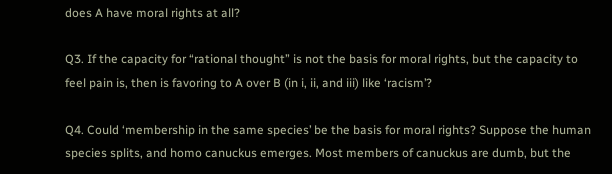does A have moral rights at all?

Q3. If the capacity for “rational thought” is not the basis for moral rights, but the capacity to feel pain is, then is favoring to A over B (in i, ii, and iii) like ‘racism’?

Q4. Could ‘membership in the same species’ be the basis for moral rights? Suppose the human species splits, and homo canuckus emerges. Most members of canuckus are dumb, but the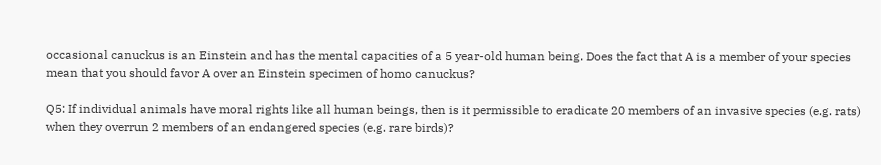occasional canuckus is an Einstein and has the mental capacities of a 5 year-old human being. Does the fact that A is a member of your species mean that you should favor A over an Einstein specimen of homo canuckus?

Q5: If individual animals have moral rights like all human beings, then is it permissible to eradicate 20 members of an invasive species (e.g. rats) when they overrun 2 members of an endangered species (e.g. rare birds)?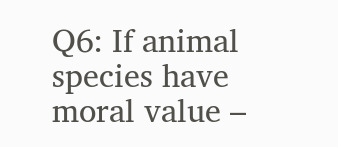Q6: If animal species have moral value –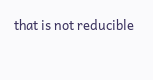that is not reducible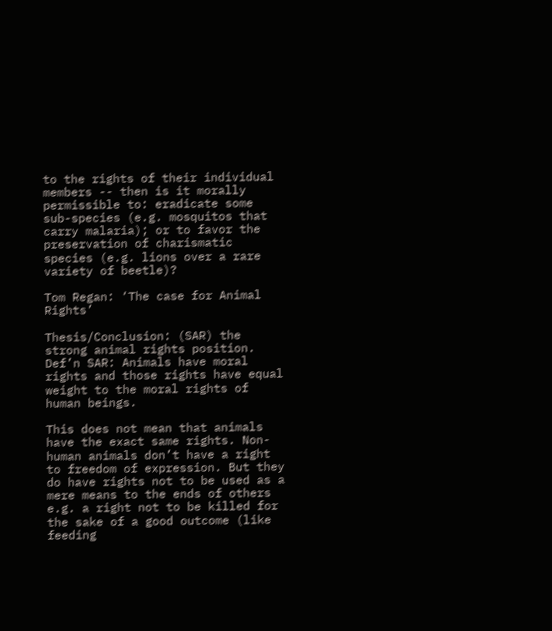to the rights of their individual members -- then is it morally permissible to: eradicate some sub-species (e.g. mosquitos that carry malaria); or to favor the preservation of charismatic species (e.g. lions over a rare variety of beetle)?

Tom Regan: ‘The case for Animal Rights’

Thesis/Conclusion: (SAR) the strong animal rights position. Def’n SAR: Animals have moral rights and those rights have equal weight to the moral rights of human beings.

This does not mean that animals have the exact same rights. Non-human animals don’t have a right to freedom of expression. But they do have rights not to be used as a mere means to the ends of others e.g. a right not to be killed for the sake of a good outcome (like feeding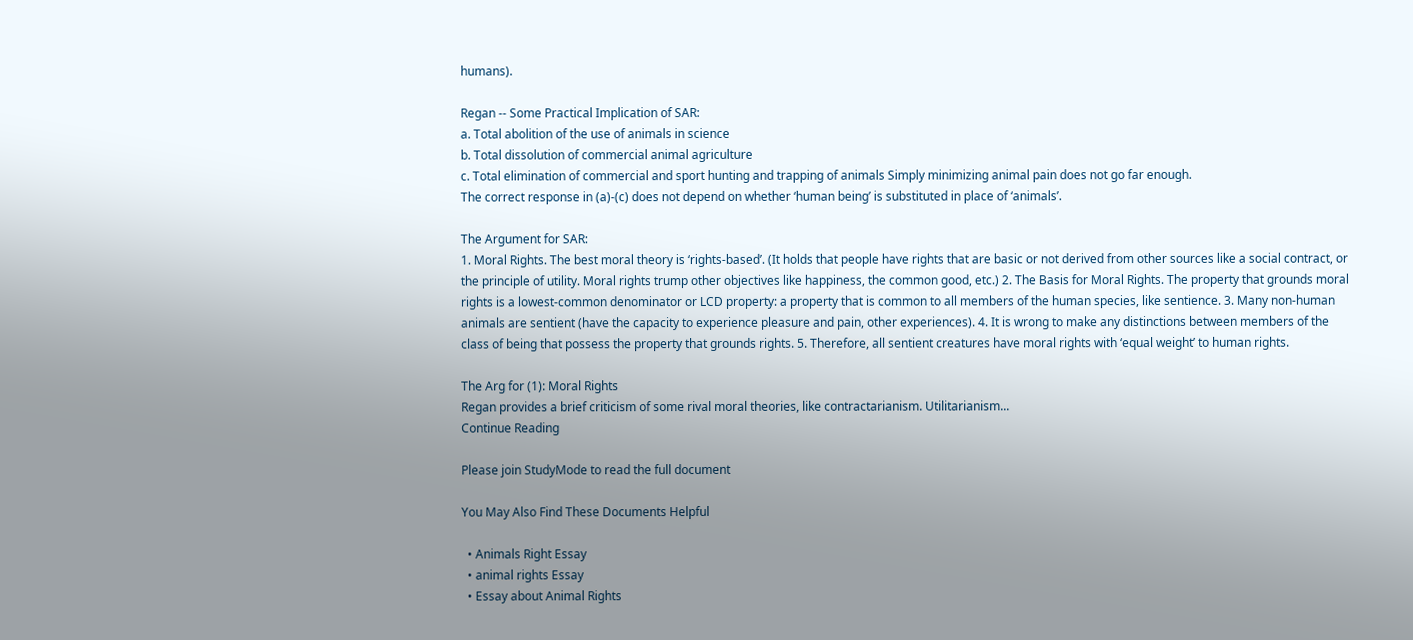humans).

Regan -- Some Practical Implication of SAR:
a. Total abolition of the use of animals in science
b. Total dissolution of commercial animal agriculture
c. Total elimination of commercial and sport hunting and trapping of animals Simply minimizing animal pain does not go far enough.
The correct response in (a)-(c) does not depend on whether ‘human being’ is substituted in place of ‘animals’.

The Argument for SAR:
1. Moral Rights. The best moral theory is ‘rights-based’. (It holds that people have rights that are basic or not derived from other sources like a social contract, or the principle of utility. Moral rights trump other objectives like happiness, the common good, etc.) 2. The Basis for Moral Rights. The property that grounds moral rights is a lowest-common denominator or LCD property: a property that is common to all members of the human species, like sentience. 3. Many non-human animals are sentient (have the capacity to experience pleasure and pain, other experiences). 4. It is wrong to make any distinctions between members of the class of being that possess the property that grounds rights. 5. Therefore, all sentient creatures have moral rights with ‘equal weight’ to human rights.

The Arg for (1): Moral Rights
Regan provides a brief criticism of some rival moral theories, like contractarianism. Utilitarianism...
Continue Reading

Please join StudyMode to read the full document

You May Also Find These Documents Helpful

  • Animals Right Essay
  • animal rights Essay
  • Essay about Animal Rights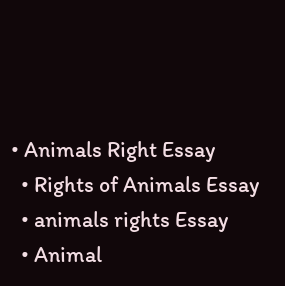• Animals Right Essay
  • Rights of Animals Essay
  • animals rights Essay
  • Animal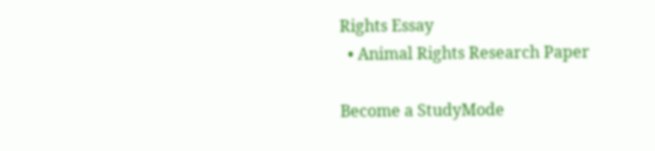Rights Essay
  • Animal Rights Research Paper

Become a StudyMode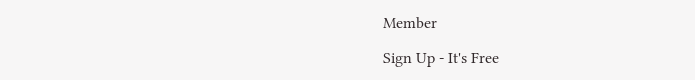Member

Sign Up - It's Free